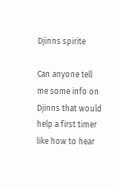Djinns spirite

Can anyone tell me some info on Djinns that would help a first timer like how to hear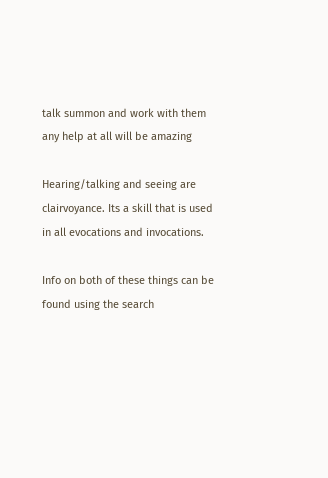talk summon and work with them any help at all will be amazing

Hearing/talking and seeing are clairvoyance. Its a skill that is used in all evocations and invocations.

Info on both of these things can be found using the search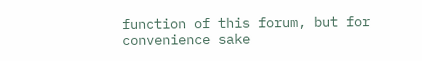function of this forum, but for convenience sake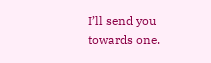I’ll send you towards one.